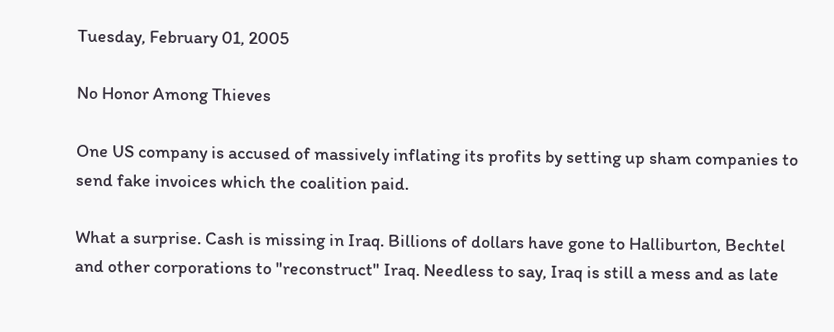Tuesday, February 01, 2005

No Honor Among Thieves

One US company is accused of massively inflating its profits by setting up sham companies to send fake invoices which the coalition paid.

What a surprise. Cash is missing in Iraq. Billions of dollars have gone to Halliburton, Bechtel and other corporations to "reconstruct" Iraq. Needless to say, Iraq is still a mess and as late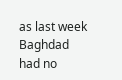as last week Baghdad had no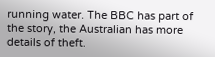running water. The BBC has part of the story, the Australian has more details of theft.